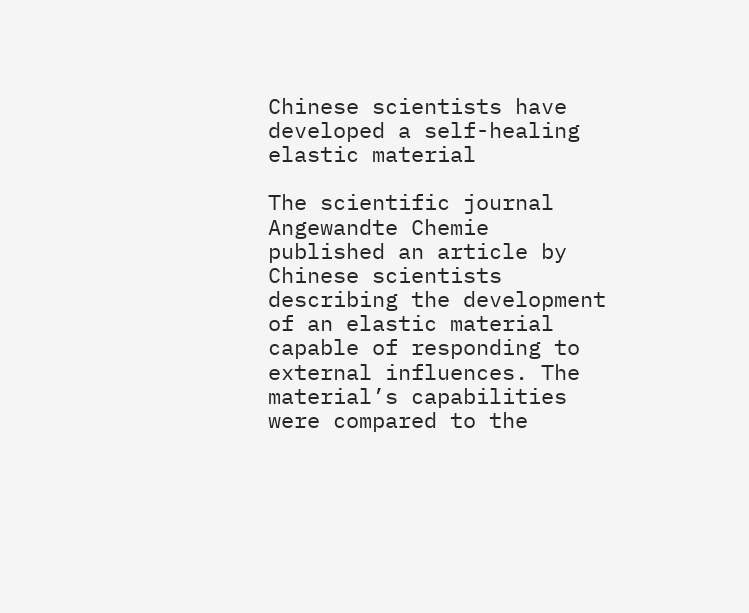Chinese scientists have developed a self-healing elastic material

The scientific journal Angewandte Chemie published an article by Chinese scientists describing the development of an elastic material capable of responding to external influences. The material’s capabilities were compared to the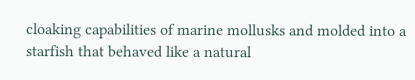cloaking capabilities of marine mollusks and molded into a starfish that behaved like a natural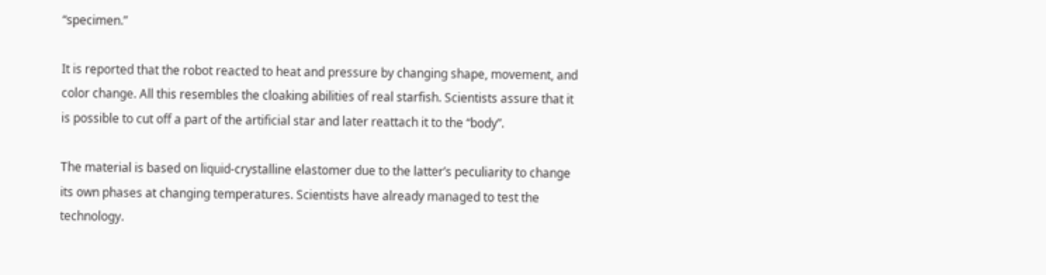“specimen.”

It is reported that the robot reacted to heat and pressure by changing shape, movement, and color change. All this resembles the cloaking abilities of real starfish. Scientists assure that it is possible to cut off a part of the artificial star and later reattach it to the “body”.

The material is based on liquid-crystalline elastomer due to the latter’s peculiarity to change its own phases at changing temperatures. Scientists have already managed to test the technology.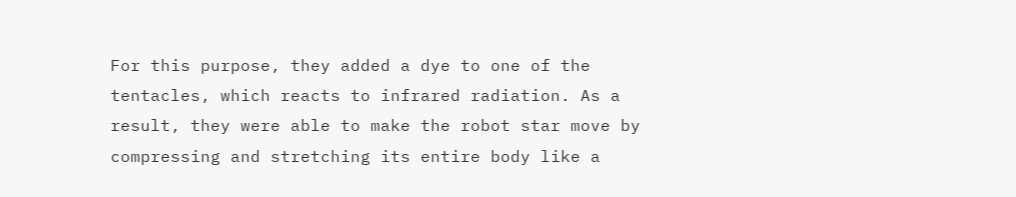For this purpose, they added a dye to one of the tentacles, which reacts to infrared radiation. As a result, they were able to make the robot star move by compressing and stretching its entire body like a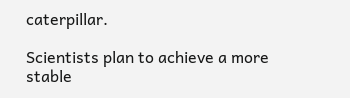caterpillar.

Scientists plan to achieve a more stable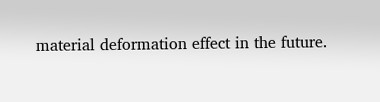material deformation effect in the future.